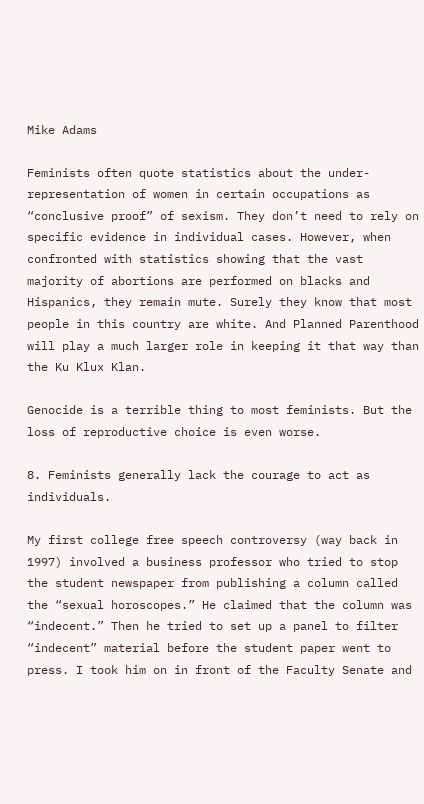Mike Adams

Feminists often quote statistics about the under-representation of women in certain occupations as “conclusive proof” of sexism. They don’t need to rely on specific evidence in individual cases. However, when confronted with statistics showing that the vast majority of abortions are performed on blacks and Hispanics, they remain mute. Surely they know that most people in this country are white. And Planned Parenthood will play a much larger role in keeping it that way than the Ku Klux Klan.

Genocide is a terrible thing to most feminists. But the loss of reproductive choice is even worse.

8. Feminists generally lack the courage to act as individuals.

My first college free speech controversy (way back in 1997) involved a business professor who tried to stop the student newspaper from publishing a column called the “sexual horoscopes.” He claimed that the column was “indecent.” Then he tried to set up a panel to filter “indecent” material before the student paper went to press. I took him on in front of the Faculty Senate and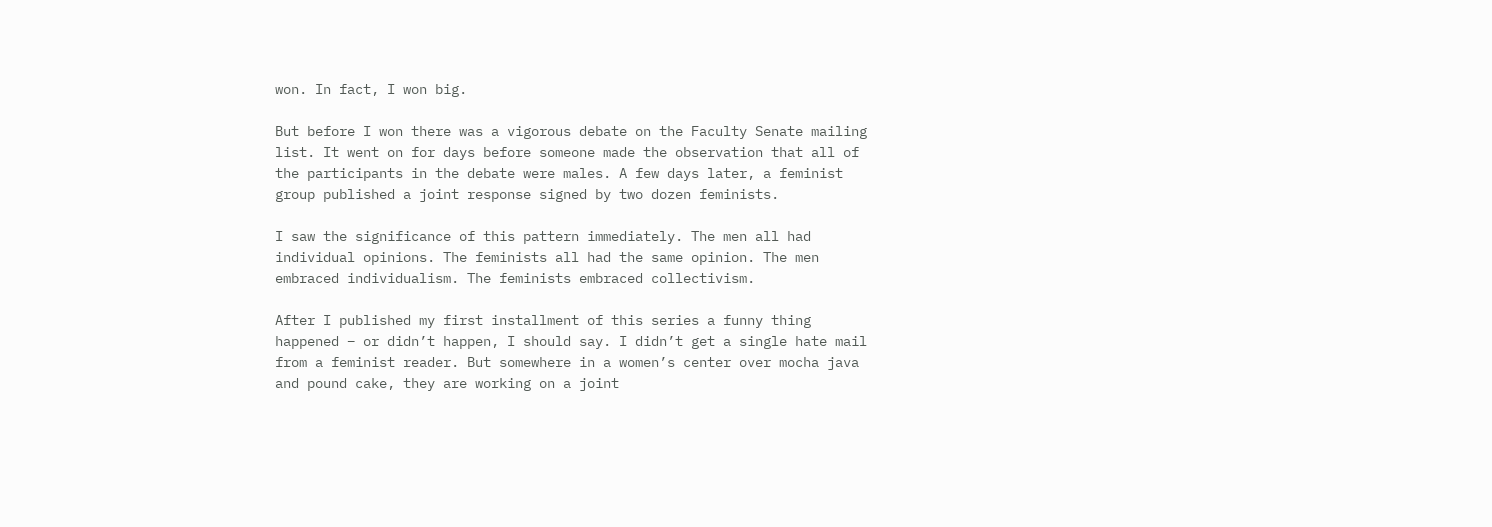won. In fact, I won big.

But before I won there was a vigorous debate on the Faculty Senate mailing list. It went on for days before someone made the observation that all of the participants in the debate were males. A few days later, a feminist group published a joint response signed by two dozen feminists.

I saw the significance of this pattern immediately. The men all had individual opinions. The feminists all had the same opinion. The men embraced individualism. The feminists embraced collectivism.

After I published my first installment of this series a funny thing happened – or didn’t happen, I should say. I didn’t get a single hate mail from a feminist reader. But somewhere in a women’s center over mocha java and pound cake, they are working on a joint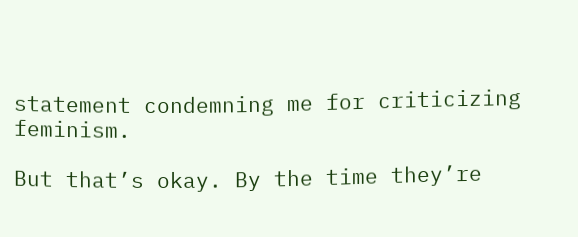statement condemning me for criticizing feminism.

But that’s okay. By the time they’re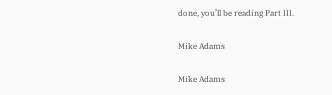done, you’ll be reading Part III.

Mike Adams

Mike Adams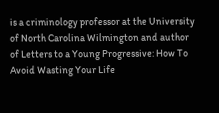is a criminology professor at the University of North Carolina Wilmington and author of Letters to a Young Progressive: How To Avoid Wasting Your Life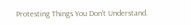Protesting Things You Don't Understand.